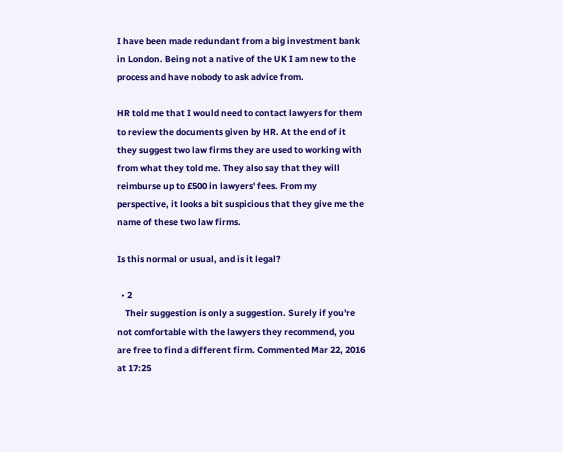I have been made redundant from a big investment bank in London. Being not a native of the UK I am new to the process and have nobody to ask advice from.

HR told me that I would need to contact lawyers for them to review the documents given by HR. At the end of it they suggest two law firms they are used to working with from what they told me. They also say that they will reimburse up to £500 in lawyers' fees. From my perspective, it looks a bit suspicious that they give me the name of these two law firms.

Is this normal or usual, and is it legal?

  • 2
    Their suggestion is only a suggestion. Surely if you're not comfortable with the lawyers they recommend, you are free to find a different firm. Commented Mar 22, 2016 at 17:25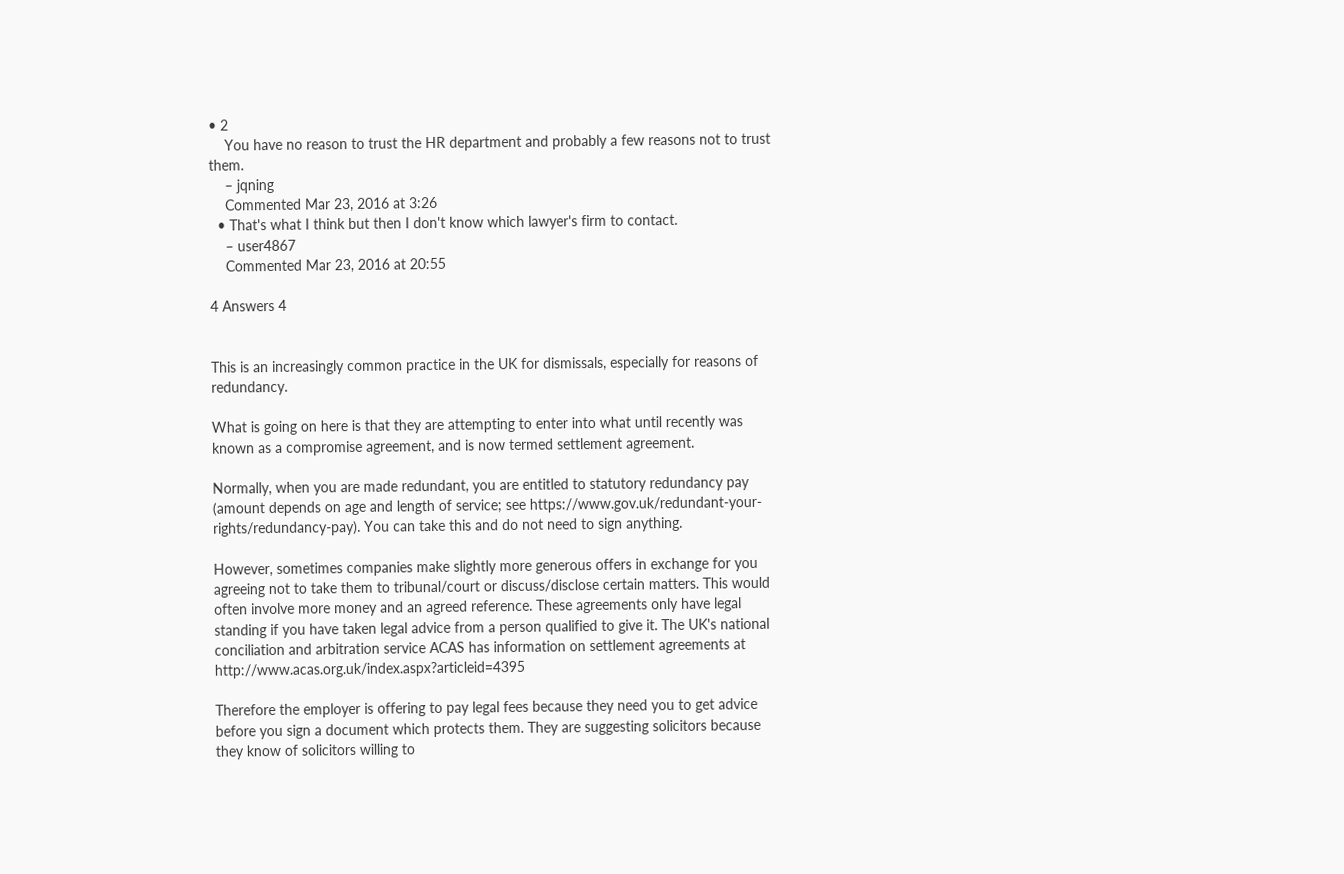• 2
    You have no reason to trust the HR department and probably a few reasons not to trust them.
    – jqning
    Commented Mar 23, 2016 at 3:26
  • That's what I think but then I don't know which lawyer's firm to contact.
    – user4867
    Commented Mar 23, 2016 at 20:55

4 Answers 4


This is an increasingly common practice in the UK for dismissals, especially for reasons of redundancy.

What is going on here is that they are attempting to enter into what until recently was known as a compromise agreement, and is now termed settlement agreement.

Normally, when you are made redundant, you are entitled to statutory redundancy pay (amount depends on age and length of service; see https://www.gov.uk/redundant-your-rights/redundancy-pay). You can take this and do not need to sign anything.

However, sometimes companies make slightly more generous offers in exchange for you agreeing not to take them to tribunal/court or discuss/disclose certain matters. This would often involve more money and an agreed reference. These agreements only have legal standing if you have taken legal advice from a person qualified to give it. The UK's national conciliation and arbitration service ACAS has information on settlement agreements at http://www.acas.org.uk/index.aspx?articleid=4395

Therefore the employer is offering to pay legal fees because they need you to get advice before you sign a document which protects them. They are suggesting solicitors because they know of solicitors willing to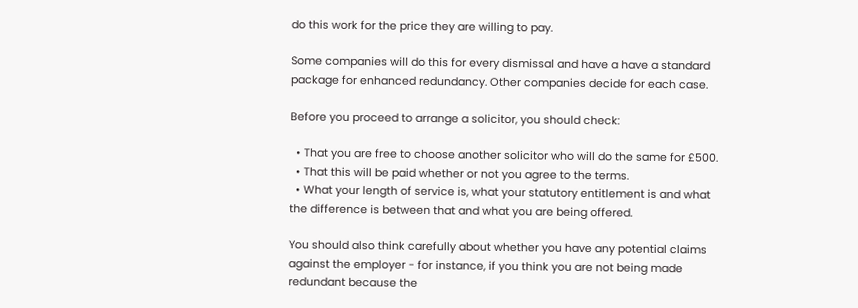do this work for the price they are willing to pay.

Some companies will do this for every dismissal and have a have a standard package for enhanced redundancy. Other companies decide for each case.

Before you proceed to arrange a solicitor, you should check:

  • That you are free to choose another solicitor who will do the same for £500.
  • That this will be paid whether or not you agree to the terms.
  • What your length of service is, what your statutory entitlement is and what the difference is between that and what you are being offered.

You should also think carefully about whether you have any potential claims against the employer - for instance, if you think you are not being made redundant because the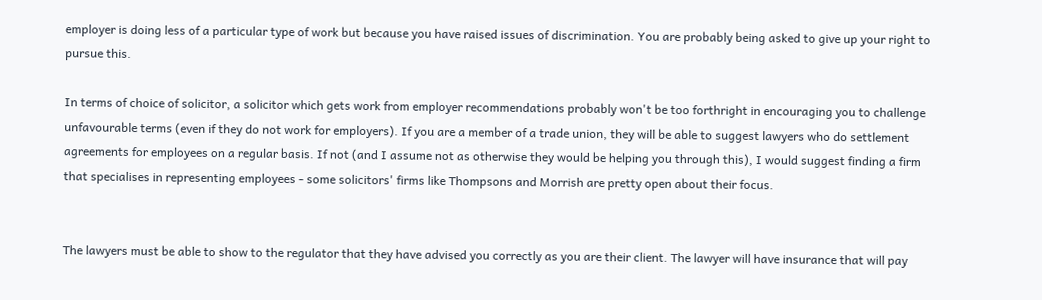employer is doing less of a particular type of work but because you have raised issues of discrimination. You are probably being asked to give up your right to pursue this.

In terms of choice of solicitor, a solicitor which gets work from employer recommendations probably won't be too forthright in encouraging you to challenge unfavourable terms (even if they do not work for employers). If you are a member of a trade union, they will be able to suggest lawyers who do settlement agreements for employees on a regular basis. If not (and I assume not as otherwise they would be helping you through this), I would suggest finding a firm that specialises in representing employees - some solicitors' firms like Thompsons and Morrish are pretty open about their focus.


The lawyers must be able to show to the regulator that they have advised you correctly as you are their client. The lawyer will have insurance that will pay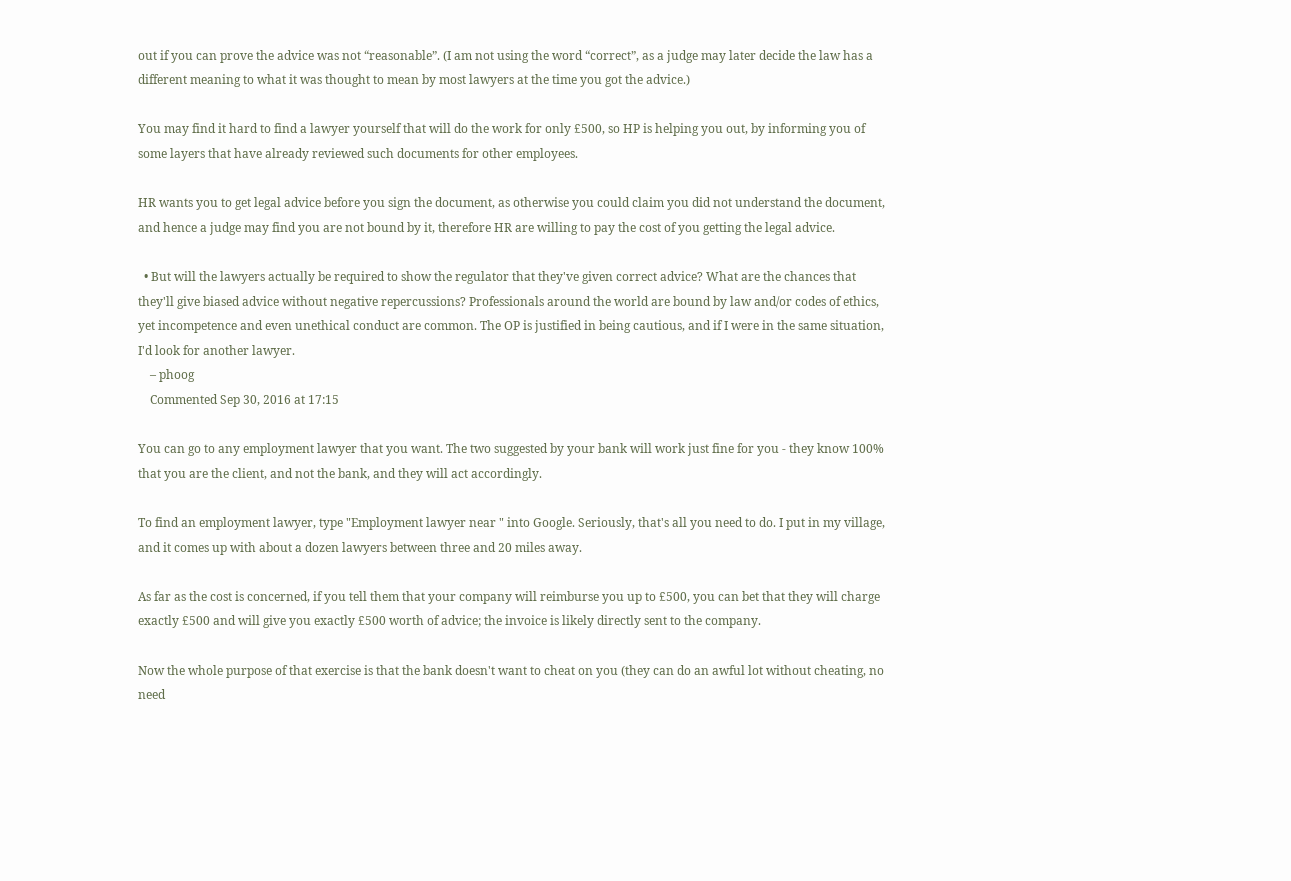out if you can prove the advice was not “reasonable”. (I am not using the word “correct”, as a judge may later decide the law has a different meaning to what it was thought to mean by most lawyers at the time you got the advice.)

You may find it hard to find a lawyer yourself that will do the work for only £500, so HP is helping you out, by informing you of some layers that have already reviewed such documents for other employees.

HR wants you to get legal advice before you sign the document, as otherwise you could claim you did not understand the document, and hence a judge may find you are not bound by it, therefore HR are willing to pay the cost of you getting the legal advice.

  • But will the lawyers actually be required to show the regulator that they've given correct advice? What are the chances that they'll give biased advice without negative repercussions? Professionals around the world are bound by law and/or codes of ethics, yet incompetence and even unethical conduct are common. The OP is justified in being cautious, and if I were in the same situation, I'd look for another lawyer.
    – phoog
    Commented Sep 30, 2016 at 17:15

You can go to any employment lawyer that you want. The two suggested by your bank will work just fine for you - they know 100% that you are the client, and not the bank, and they will act accordingly.

To find an employment lawyer, type "Employment lawyer near " into Google. Seriously, that's all you need to do. I put in my village, and it comes up with about a dozen lawyers between three and 20 miles away.

As far as the cost is concerned, if you tell them that your company will reimburse you up to £500, you can bet that they will charge exactly £500 and will give you exactly £500 worth of advice; the invoice is likely directly sent to the company.

Now the whole purpose of that exercise is that the bank doesn't want to cheat on you (they can do an awful lot without cheating, no need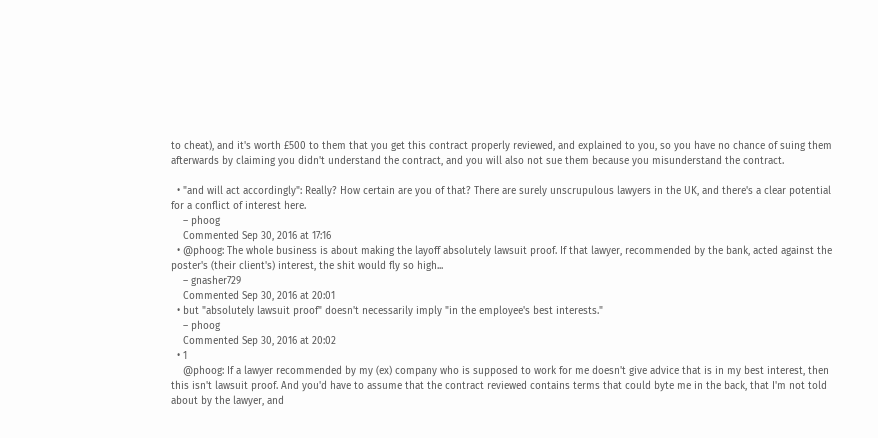to cheat), and it's worth £500 to them that you get this contract properly reviewed, and explained to you, so you have no chance of suing them afterwards by claiming you didn't understand the contract, and you will also not sue them because you misunderstand the contract.

  • "and will act accordingly": Really? How certain are you of that? There are surely unscrupulous lawyers in the UK, and there's a clear potential for a conflict of interest here.
    – phoog
    Commented Sep 30, 2016 at 17:16
  • @phoog: The whole business is about making the layoff absolutely lawsuit proof. If that lawyer, recommended by the bank, acted against the poster's (their client's) interest, the shit would fly so high...
    – gnasher729
    Commented Sep 30, 2016 at 20:01
  • but "absolutely lawsuit proof" doesn't necessarily imply "in the employee's best interests."
    – phoog
    Commented Sep 30, 2016 at 20:02
  • 1
    @phoog: If a lawyer recommended by my (ex) company who is supposed to work for me doesn't give advice that is in my best interest, then this isn't lawsuit proof. And you'd have to assume that the contract reviewed contains terms that could byte me in the back, that I'm not told about by the lawyer, and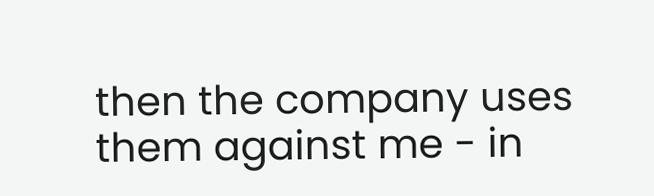then the company uses them against me - in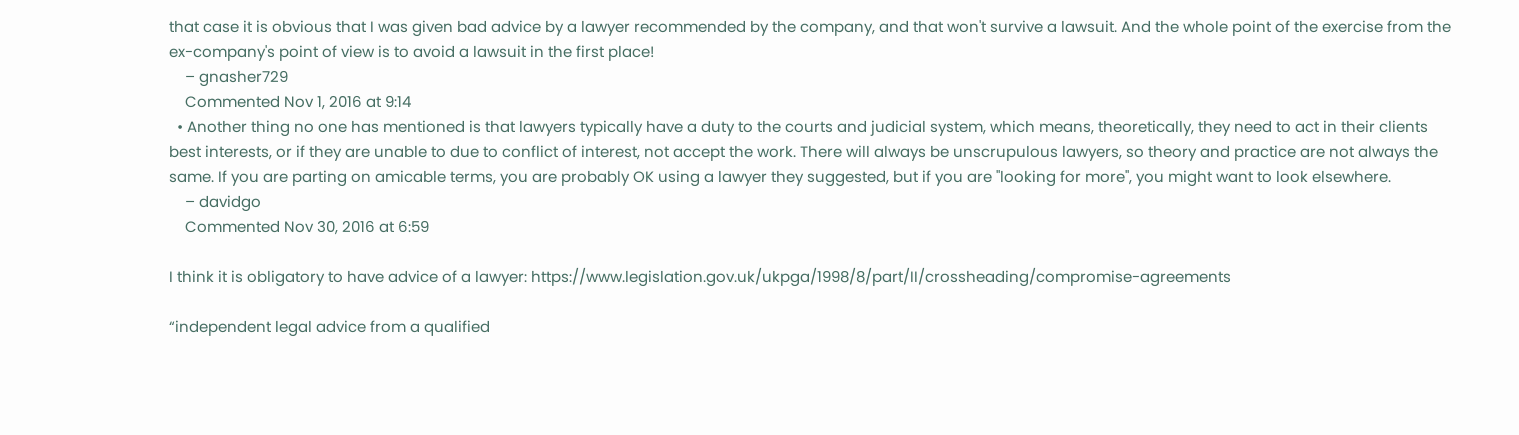that case it is obvious that I was given bad advice by a lawyer recommended by the company, and that won't survive a lawsuit. And the whole point of the exercise from the ex-company's point of view is to avoid a lawsuit in the first place!
    – gnasher729
    Commented Nov 1, 2016 at 9:14
  • Another thing no one has mentioned is that lawyers typically have a duty to the courts and judicial system, which means, theoretically, they need to act in their clients best interests, or if they are unable to due to conflict of interest, not accept the work. There will always be unscrupulous lawyers, so theory and practice are not always the same. If you are parting on amicable terms, you are probably OK using a lawyer they suggested, but if you are "looking for more", you might want to look elsewhere.
    – davidgo
    Commented Nov 30, 2016 at 6:59

I think it is obligatory to have advice of a lawyer: https://www.legislation.gov.uk/ukpga/1998/8/part/II/crossheading/compromise-agreements

“independent legal advice from a qualified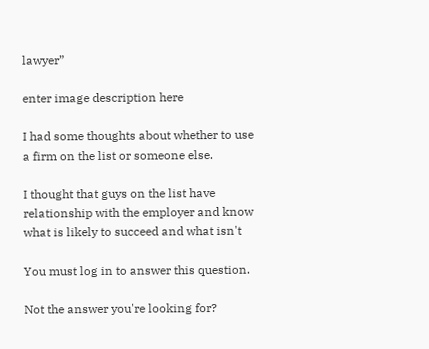lawyer”

enter image description here

I had some thoughts about whether to use a firm on the list or someone else.

I thought that guys on the list have relationship with the employer and know what is likely to succeed and what isn't

You must log in to answer this question.

Not the answer you're looking for?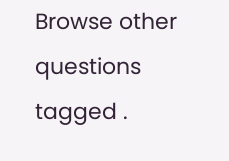Browse other questions tagged .